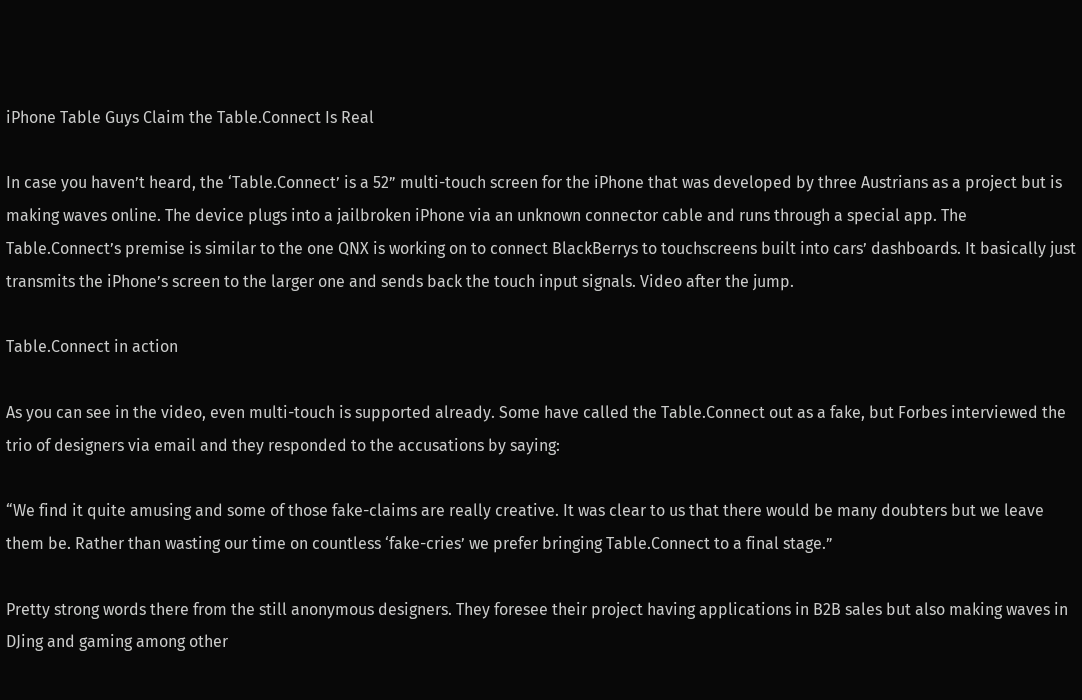iPhone Table Guys Claim the Table.Connect Is Real

In case you haven’t heard, the ‘Table.Connect’ is a 52” multi-touch screen for the iPhone that was developed by three Austrians as a project but is making waves online. The device plugs into a jailbroken iPhone via an unknown connector cable and runs through a special app. The Table.Connect’s premise is similar to the one QNX is working on to connect BlackBerrys to touchscreens built into cars’ dashboards. It basically just transmits the iPhone’s screen to the larger one and sends back the touch input signals. Video after the jump.

Table.Connect in action

As you can see in the video, even multi-touch is supported already. Some have called the Table.Connect out as a fake, but Forbes interviewed the trio of designers via email and they responded to the accusations by saying:

“We find it quite amusing and some of those fake-claims are really creative. It was clear to us that there would be many doubters but we leave them be. Rather than wasting our time on countless ‘fake-cries’ we prefer bringing Table.Connect to a final stage.”

Pretty strong words there from the still anonymous designers. They foresee their project having applications in B2B sales but also making waves in DJing and gaming among other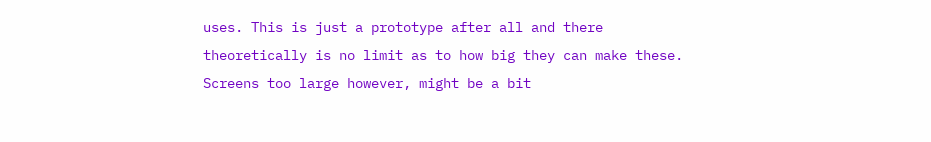uses. This is just a prototype after all and there theoretically is no limit as to how big they can make these. Screens too large however, might be a bit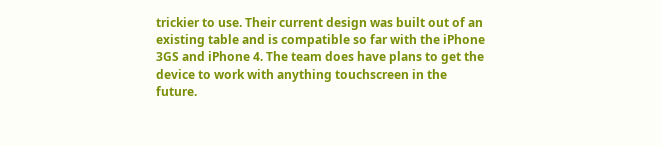trickier to use. Their current design was built out of an existing table and is compatible so far with the iPhone 3GS and iPhone 4. The team does have plans to get the device to work with anything touchscreen in the future.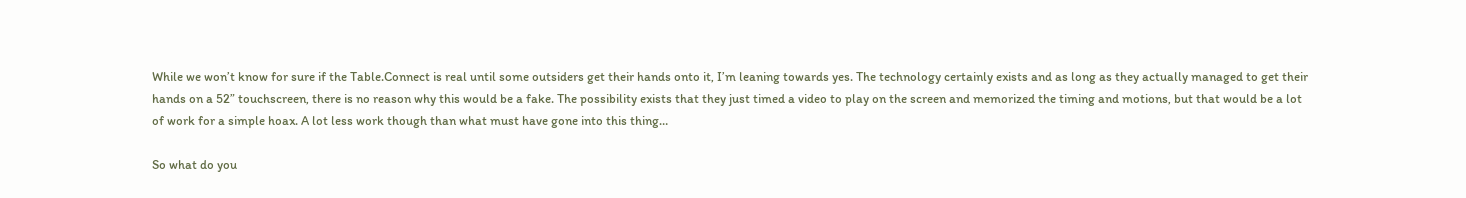While we won’t know for sure if the Table.Connect is real until some outsiders get their hands onto it, I’m leaning towards yes. The technology certainly exists and as long as they actually managed to get their hands on a 52” touchscreen, there is no reason why this would be a fake. The possibility exists that they just timed a video to play on the screen and memorized the timing and motions, but that would be a lot of work for a simple hoax. A lot less work though than what must have gone into this thing…

So what do you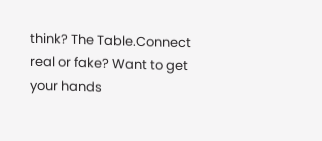think? The Table.Connect real or fake? Want to get your hands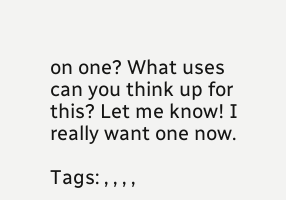on one? What uses can you think up for this? Let me know! I really want one now.

Tags: , , , ,